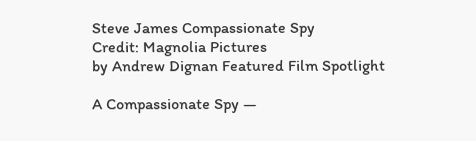Steve James Compassionate Spy
Credit: Magnolia Pictures
by Andrew Dignan Featured Film Spotlight

A Compassionate Spy —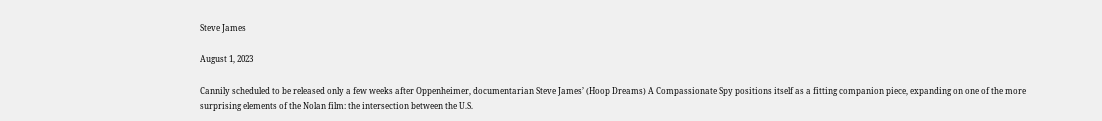Steve James

August 1, 2023

Cannily scheduled to be released only a few weeks after Oppenheimer, documentarian Steve James’ (Hoop Dreams) A Compassionate Spy positions itself as a fitting companion piece, expanding on one of the more surprising elements of the Nolan film: the intersection between the U.S.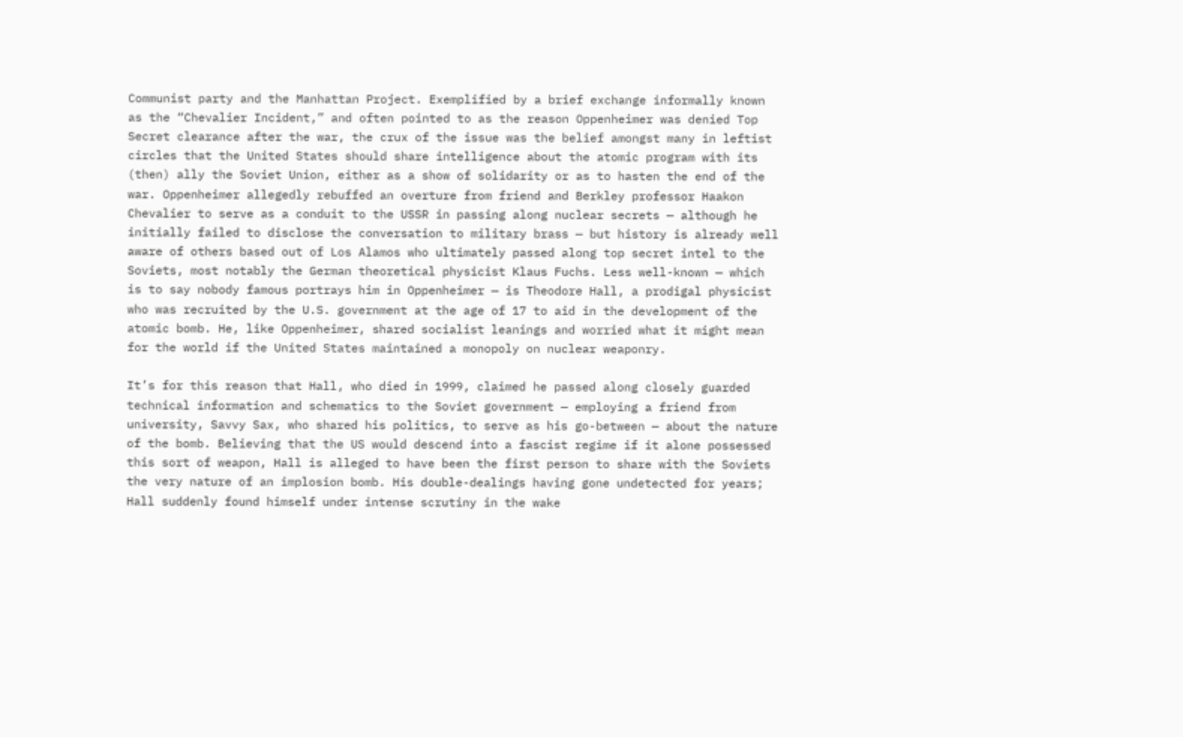Communist party and the Manhattan Project. Exemplified by a brief exchange informally known as the “Chevalier Incident,” and often pointed to as the reason Oppenheimer was denied Top Secret clearance after the war, the crux of the issue was the belief amongst many in leftist circles that the United States should share intelligence about the atomic program with its (then) ally the Soviet Union, either as a show of solidarity or as to hasten the end of the war. Oppenheimer allegedly rebuffed an overture from friend and Berkley professor Haakon Chevalier to serve as a conduit to the USSR in passing along nuclear secrets — although he initially failed to disclose the conversation to military brass — but history is already well aware of others based out of Los Alamos who ultimately passed along top secret intel to the Soviets, most notably the German theoretical physicist Klaus Fuchs. Less well-known — which is to say nobody famous portrays him in Oppenheimer — is Theodore Hall, a prodigal physicist who was recruited by the U.S. government at the age of 17 to aid in the development of the atomic bomb. He, like Oppenheimer, shared socialist leanings and worried what it might mean for the world if the United States maintained a monopoly on nuclear weaponry.

It’s for this reason that Hall, who died in 1999, claimed he passed along closely guarded technical information and schematics to the Soviet government — employing a friend from university, Savvy Sax, who shared his politics, to serve as his go-between — about the nature of the bomb. Believing that the US would descend into a fascist regime if it alone possessed this sort of weapon, Hall is alleged to have been the first person to share with the Soviets the very nature of an implosion bomb. His double-dealings having gone undetected for years; Hall suddenly found himself under intense scrutiny in the wake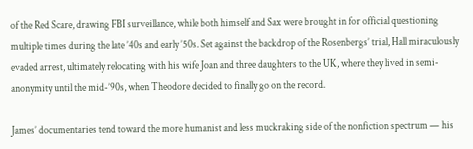of the Red Scare, drawing FBI surveillance, while both himself and Sax were brought in for official questioning multiple times during the late ’40s and early ’50s. Set against the backdrop of the Rosenbergs’ trial, Hall miraculously evaded arrest, ultimately relocating with his wife Joan and three daughters to the UK, where they lived in semi-anonymity until the mid-’90s, when Theodore decided to finally go on the record.

James’ documentaries tend toward the more humanist and less muckraking side of the nonfiction spectrum — his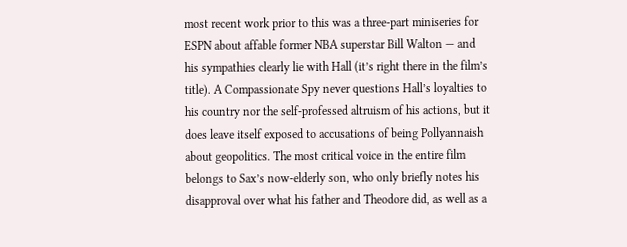most recent work prior to this was a three-part miniseries for ESPN about affable former NBA superstar Bill Walton — and his sympathies clearly lie with Hall (it’s right there in the film’s title). A Compassionate Spy never questions Hall’s loyalties to his country nor the self-professed altruism of his actions, but it does leave itself exposed to accusations of being Pollyannaish about geopolitics. The most critical voice in the entire film belongs to Sax’s now-elderly son, who only briefly notes his disapproval over what his father and Theodore did, as well as a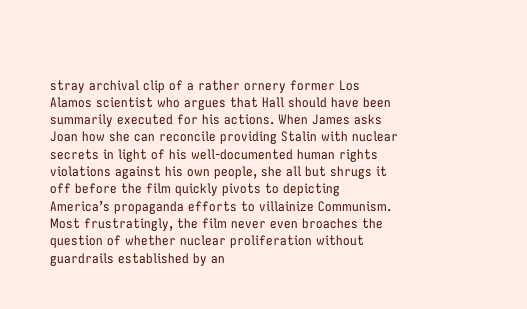stray archival clip of a rather ornery former Los Alamos scientist who argues that Hall should have been summarily executed for his actions. When James asks Joan how she can reconcile providing Stalin with nuclear secrets in light of his well-documented human rights violations against his own people, she all but shrugs it off before the film quickly pivots to depicting America’s propaganda efforts to villainize Communism. Most frustratingly, the film never even broaches the question of whether nuclear proliferation without guardrails established by an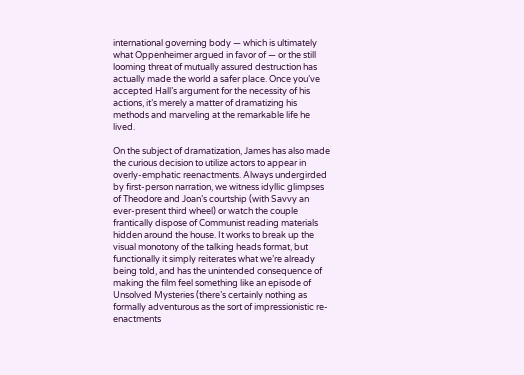international governing body — which is ultimately what Oppenheimer argued in favor of — or the still looming threat of mutually assured destruction has actually made the world a safer place. Once you’ve accepted Hall’s argument for the necessity of his actions, it’s merely a matter of dramatizing his methods and marveling at the remarkable life he lived.

On the subject of dramatization, James has also made the curious decision to utilize actors to appear in overly-emphatic reenactments. Always undergirded by first-person narration, we witness idyllic glimpses of Theodore and Joan’s courtship (with Savvy an ever-present third wheel) or watch the couple frantically dispose of Communist reading materials hidden around the house. It works to break up the visual monotony of the talking heads format, but functionally it simply reiterates what we’re already being told, and has the unintended consequence of making the film feel something like an episode of Unsolved Mysteries (there’s certainly nothing as formally adventurous as the sort of impressionistic re-enactments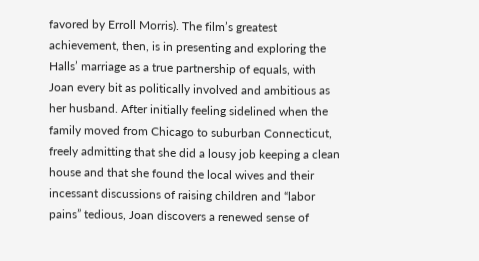favored by Erroll Morris). The film’s greatest achievement, then, is in presenting and exploring the Halls’ marriage as a true partnership of equals, with Joan every bit as politically involved and ambitious as her husband. After initially feeling sidelined when the family moved from Chicago to suburban Connecticut, freely admitting that she did a lousy job keeping a clean house and that she found the local wives and their incessant discussions of raising children and “labor pains” tedious, Joan discovers a renewed sense of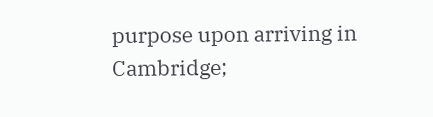purpose upon arriving in Cambridge;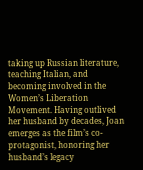taking up Russian literature, teaching Italian, and becoming involved in the Women’s Liberation Movement. Having outlived her husband by decades, Joan emerges as the film’s co-protagonist, honoring her husband’s legacy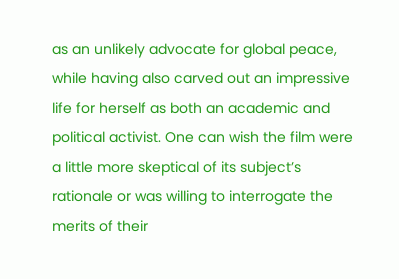as an unlikely advocate for global peace, while having also carved out an impressive life for herself as both an academic and political activist. One can wish the film were a little more skeptical of its subject’s rationale or was willing to interrogate the merits of their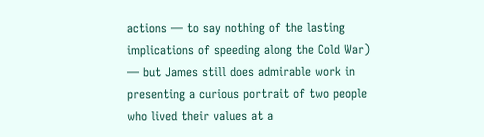actions — to say nothing of the lasting implications of speeding along the Cold War) — but James still does admirable work in presenting a curious portrait of two people who lived their values at a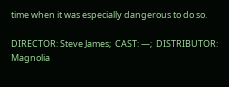time when it was especially dangerous to do so.

DIRECTOR: Steve James;  CAST: —;  DISTRIBUTOR: Magnolia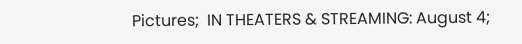Pictures;  IN THEATERS & STREAMING: August 4;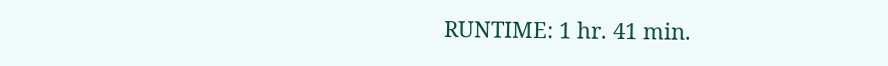RUNTIME: 1 hr. 41 min.